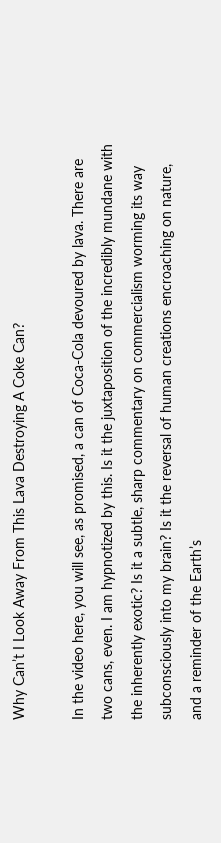Why Can’t I Look Away From This Lava Destroying A Coke Can?

In the video here, you will see, as promised, a can of Coca-Cola devoured by lava. There are two cans, even. I am hypnotized by this. Is it the juxtaposition of the incredibly mundane with the inherently exotic? Is it a subtle, sharp commentary on commercialism worming its way subconsciously into my brain? Is it the reversal of human creations encroaching on nature, and a reminder of the Earth’s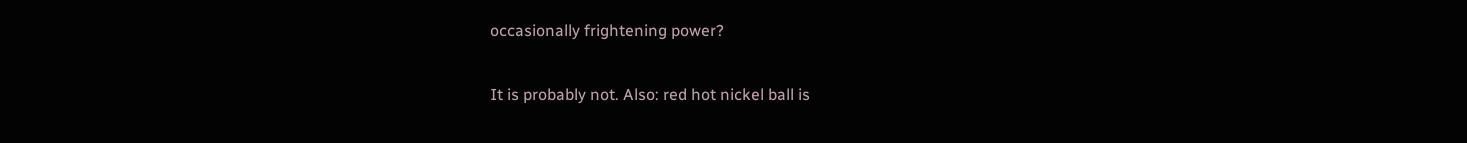occasionally frightening power?

It is probably not. Also: red hot nickel ball is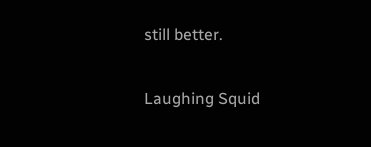still better.

Laughing Squid